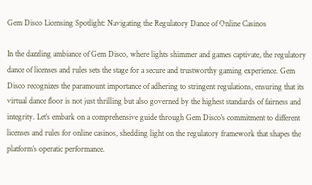Gem Disco Licensing Spotlight: Navigating the Regulatory Dance of Online Casinos

In the dazzling ambiance of Gem Disco, where lights shimmer and games captivate, the regulatory dance of licenses and rules sets the stage for a secure and trustworthy gaming experience. Gem Disco recognizes the paramount importance of adhering to stringent regulations, ensuring that its virtual dance floor is not just thrilling but also governed by the highest standards of fairness and integrity. Let’s embark on a comprehensive guide through Gem Disco’s commitment to different licenses and rules for online casinos, shedding light on the regulatory framework that shapes the platform’s operatic performance.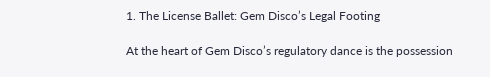1. The License Ballet: Gem Disco’s Legal Footing

At the heart of Gem Disco’s regulatory dance is the possession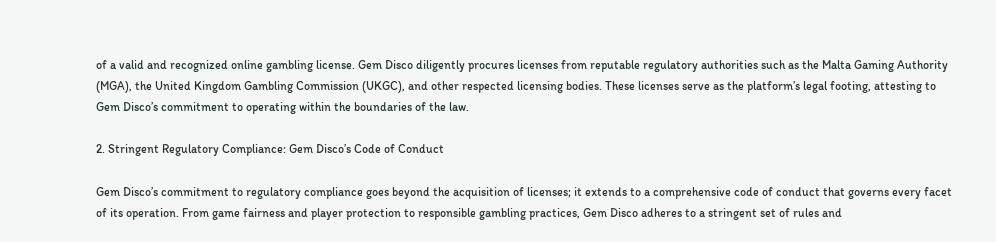of a valid and recognized online gambling license. Gem Disco diligently procures licenses from reputable regulatory authorities such as the Malta Gaming Authority (MGA), the United Kingdom Gambling Commission (UKGC), and other respected licensing bodies. These licenses serve as the platform’s legal footing, attesting to Gem Disco’s commitment to operating within the boundaries of the law.

2. Stringent Regulatory Compliance: Gem Disco’s Code of Conduct

Gem Disco’s commitment to regulatory compliance goes beyond the acquisition of licenses; it extends to a comprehensive code of conduct that governs every facet of its operation. From game fairness and player protection to responsible gambling practices, Gem Disco adheres to a stringent set of rules and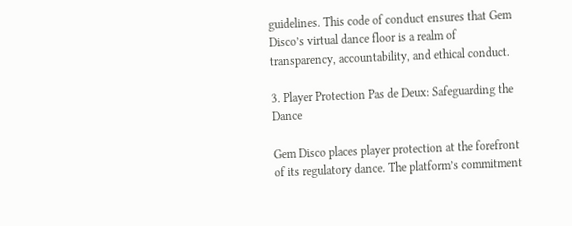guidelines. This code of conduct ensures that Gem Disco’s virtual dance floor is a realm of transparency, accountability, and ethical conduct.

3. Player Protection Pas de Deux: Safeguarding the Dance

Gem Disco places player protection at the forefront of its regulatory dance. The platform’s commitment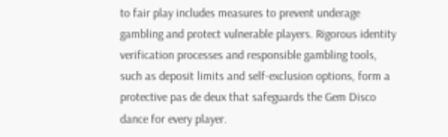to fair play includes measures to prevent underage gambling and protect vulnerable players. Rigorous identity verification processes and responsible gambling tools, such as deposit limits and self-exclusion options, form a protective pas de deux that safeguards the Gem Disco dance for every player.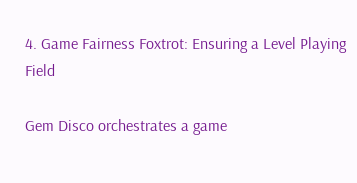4. Game Fairness Foxtrot: Ensuring a Level Playing Field

Gem Disco orchestrates a game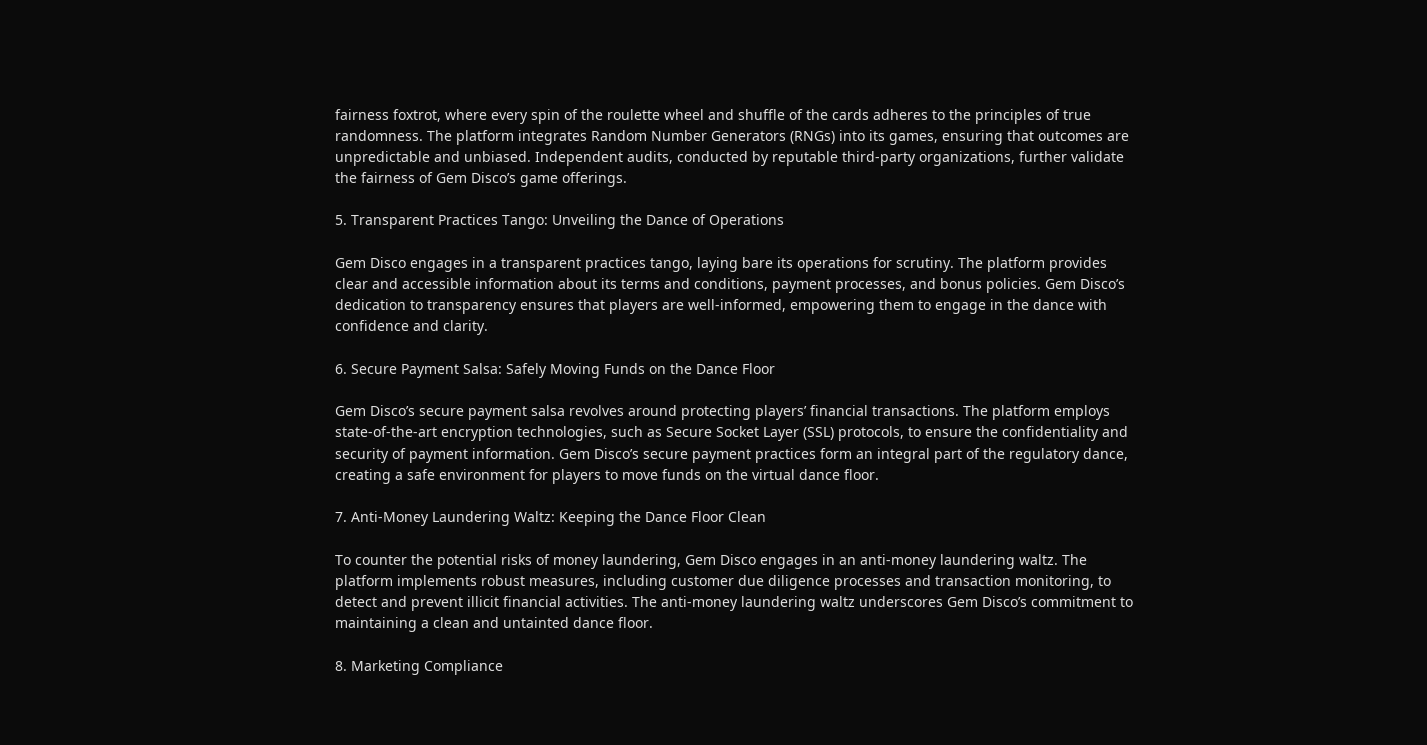fairness foxtrot, where every spin of the roulette wheel and shuffle of the cards adheres to the principles of true randomness. The platform integrates Random Number Generators (RNGs) into its games, ensuring that outcomes are unpredictable and unbiased. Independent audits, conducted by reputable third-party organizations, further validate the fairness of Gem Disco’s game offerings.

5. Transparent Practices Tango: Unveiling the Dance of Operations

Gem Disco engages in a transparent practices tango, laying bare its operations for scrutiny. The platform provides clear and accessible information about its terms and conditions, payment processes, and bonus policies. Gem Disco’s dedication to transparency ensures that players are well-informed, empowering them to engage in the dance with confidence and clarity.

6. Secure Payment Salsa: Safely Moving Funds on the Dance Floor

Gem Disco’s secure payment salsa revolves around protecting players’ financial transactions. The platform employs state-of-the-art encryption technologies, such as Secure Socket Layer (SSL) protocols, to ensure the confidentiality and security of payment information. Gem Disco’s secure payment practices form an integral part of the regulatory dance, creating a safe environment for players to move funds on the virtual dance floor.

7. Anti-Money Laundering Waltz: Keeping the Dance Floor Clean

To counter the potential risks of money laundering, Gem Disco engages in an anti-money laundering waltz. The platform implements robust measures, including customer due diligence processes and transaction monitoring, to detect and prevent illicit financial activities. The anti-money laundering waltz underscores Gem Disco’s commitment to maintaining a clean and untainted dance floor.

8. Marketing Compliance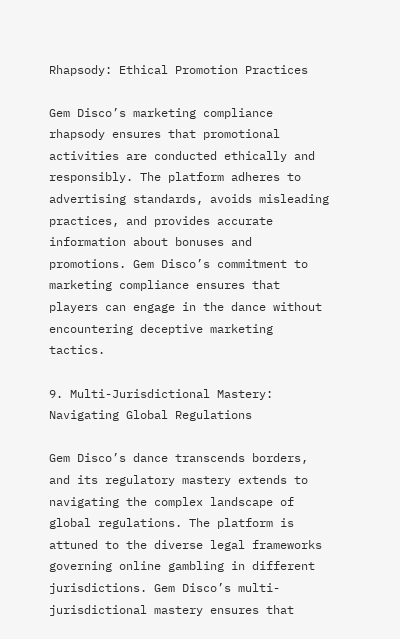Rhapsody: Ethical Promotion Practices

Gem Disco’s marketing compliance rhapsody ensures that promotional activities are conducted ethically and responsibly. The platform adheres to advertising standards, avoids misleading practices, and provides accurate information about bonuses and promotions. Gem Disco’s commitment to marketing compliance ensures that players can engage in the dance without encountering deceptive marketing tactics.

9. Multi-Jurisdictional Mastery: Navigating Global Regulations

Gem Disco’s dance transcends borders, and its regulatory mastery extends to navigating the complex landscape of global regulations. The platform is attuned to the diverse legal frameworks governing online gambling in different jurisdictions. Gem Disco’s multi-jurisdictional mastery ensures that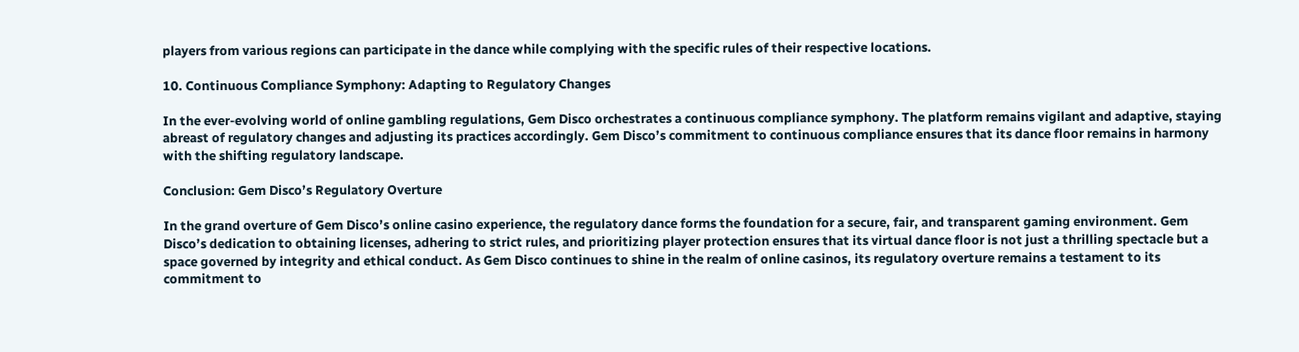players from various regions can participate in the dance while complying with the specific rules of their respective locations.

10. Continuous Compliance Symphony: Adapting to Regulatory Changes

In the ever-evolving world of online gambling regulations, Gem Disco orchestrates a continuous compliance symphony. The platform remains vigilant and adaptive, staying abreast of regulatory changes and adjusting its practices accordingly. Gem Disco’s commitment to continuous compliance ensures that its dance floor remains in harmony with the shifting regulatory landscape.

Conclusion: Gem Disco’s Regulatory Overture

In the grand overture of Gem Disco’s online casino experience, the regulatory dance forms the foundation for a secure, fair, and transparent gaming environment. Gem Disco’s dedication to obtaining licenses, adhering to strict rules, and prioritizing player protection ensures that its virtual dance floor is not just a thrilling spectacle but a space governed by integrity and ethical conduct. As Gem Disco continues to shine in the realm of online casinos, its regulatory overture remains a testament to its commitment to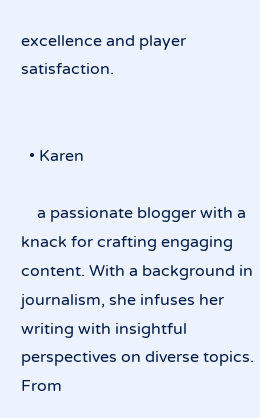excellence and player satisfaction.


  • Karen

    a passionate blogger with a knack for crafting engaging content. With a background in journalism, she infuses her writing with insightful perspectives on diverse topics. From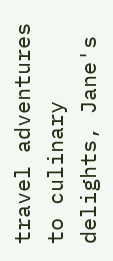travel adventures to culinary delights, Jane's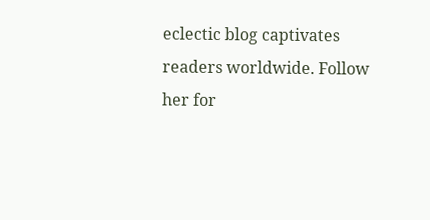eclectic blog captivates readers worldwide. Follow her for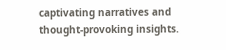captivating narratives and thought-provoking insights.